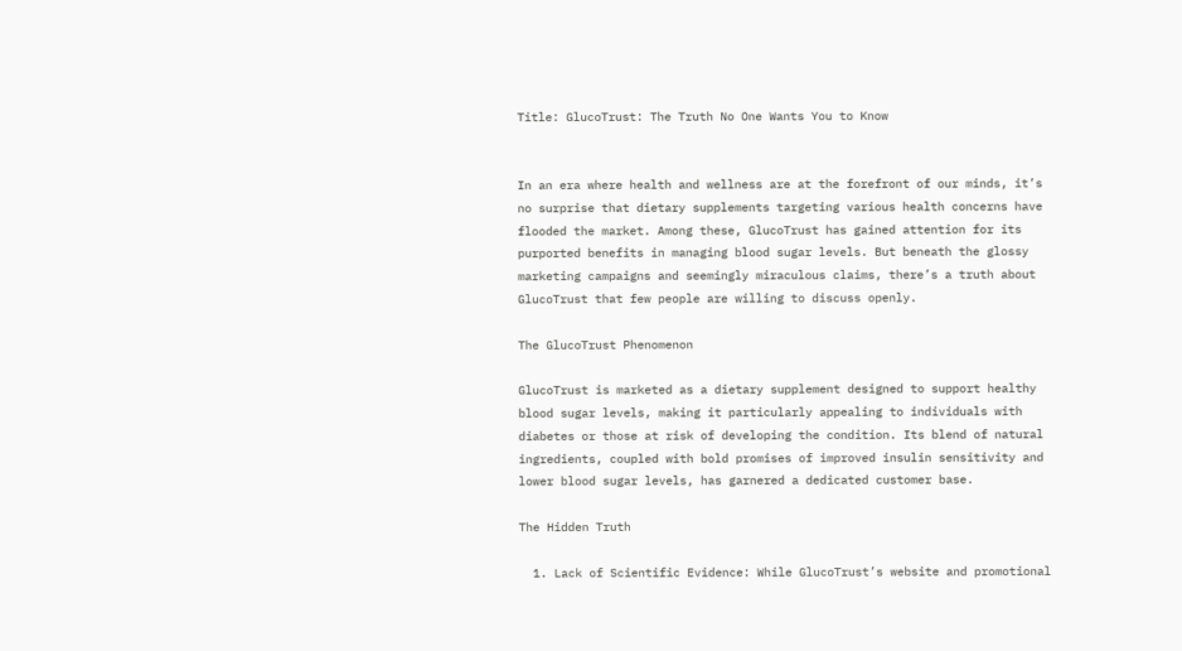Title: GlucoTrust: The Truth No One Wants You to Know


In an era where health and wellness are at the forefront of our minds, it’s no surprise that dietary supplements targeting various health concerns have flooded the market. Among these, GlucoTrust has gained attention for its purported benefits in managing blood sugar levels. But beneath the glossy marketing campaigns and seemingly miraculous claims, there’s a truth about GlucoTrust that few people are willing to discuss openly.

The GlucoTrust Phenomenon

GlucoTrust is marketed as a dietary supplement designed to support healthy blood sugar levels, making it particularly appealing to individuals with diabetes or those at risk of developing the condition. Its blend of natural ingredients, coupled with bold promises of improved insulin sensitivity and lower blood sugar levels, has garnered a dedicated customer base.

The Hidden Truth

  1. Lack of Scientific Evidence: While GlucoTrust’s website and promotional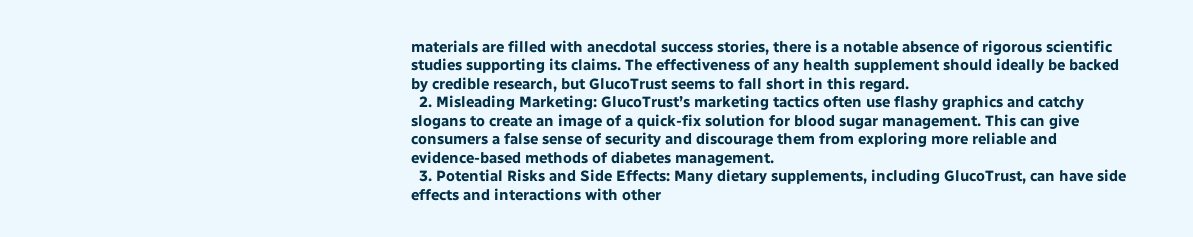materials are filled with anecdotal success stories, there is a notable absence of rigorous scientific studies supporting its claims. The effectiveness of any health supplement should ideally be backed by credible research, but GlucoTrust seems to fall short in this regard.
  2. Misleading Marketing: GlucoTrust’s marketing tactics often use flashy graphics and catchy slogans to create an image of a quick-fix solution for blood sugar management. This can give consumers a false sense of security and discourage them from exploring more reliable and evidence-based methods of diabetes management.
  3. Potential Risks and Side Effects: Many dietary supplements, including GlucoTrust, can have side effects and interactions with other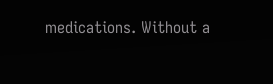medications. Without a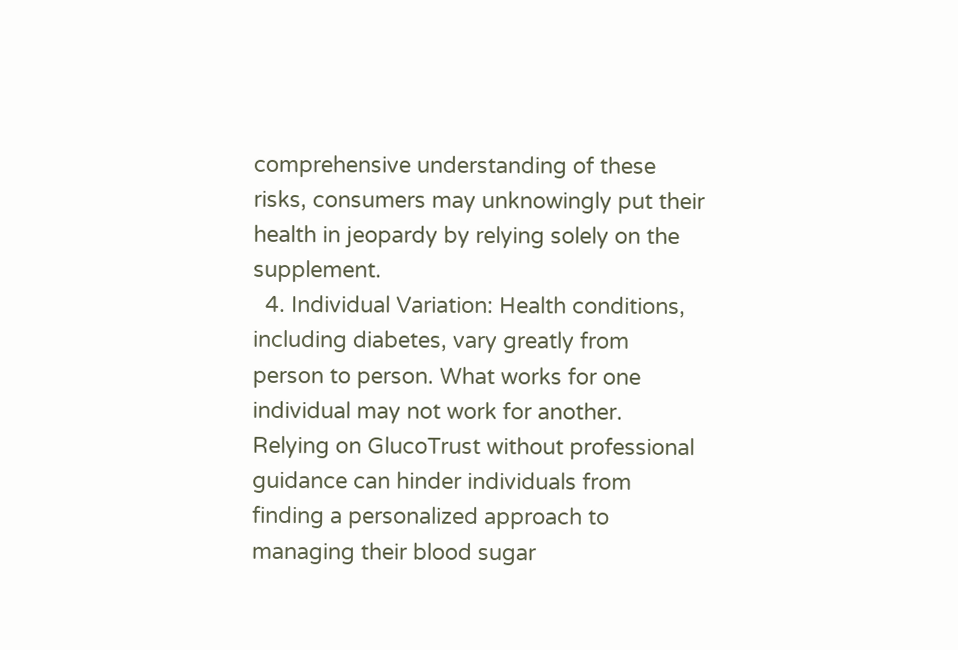comprehensive understanding of these risks, consumers may unknowingly put their health in jeopardy by relying solely on the supplement.
  4. Individual Variation: Health conditions, including diabetes, vary greatly from person to person. What works for one individual may not work for another. Relying on GlucoTrust without professional guidance can hinder individuals from finding a personalized approach to managing their blood sugar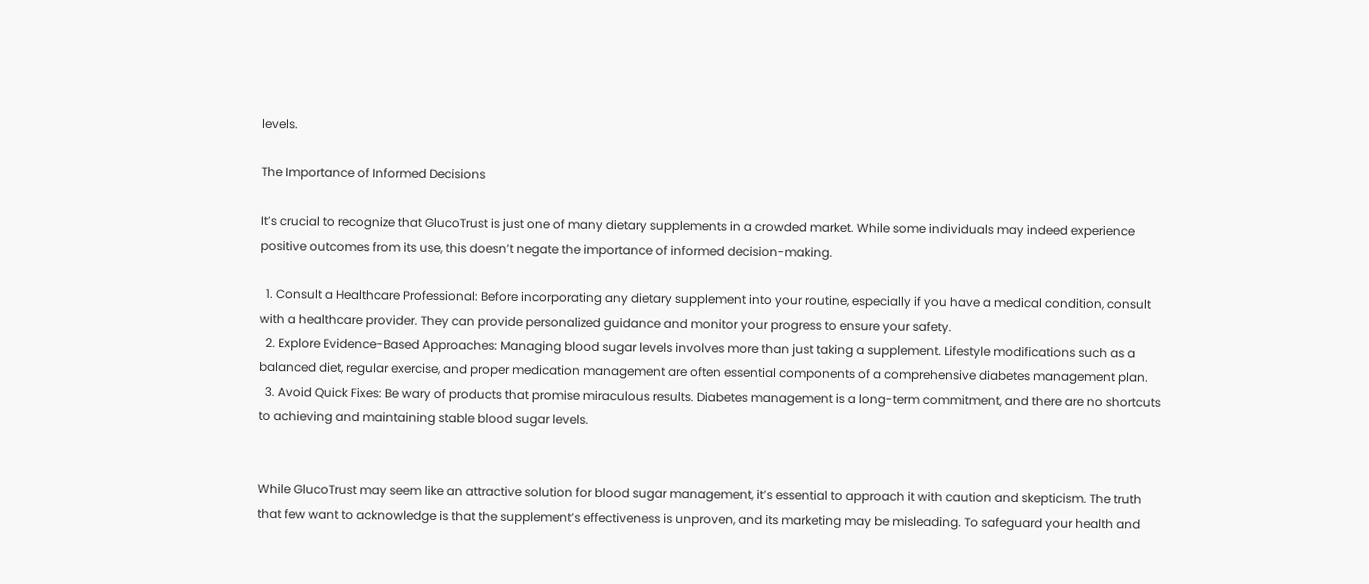levels.

The Importance of Informed Decisions

It’s crucial to recognize that GlucoTrust is just one of many dietary supplements in a crowded market. While some individuals may indeed experience positive outcomes from its use, this doesn’t negate the importance of informed decision-making.

  1. Consult a Healthcare Professional: Before incorporating any dietary supplement into your routine, especially if you have a medical condition, consult with a healthcare provider. They can provide personalized guidance and monitor your progress to ensure your safety.
  2. Explore Evidence-Based Approaches: Managing blood sugar levels involves more than just taking a supplement. Lifestyle modifications such as a balanced diet, regular exercise, and proper medication management are often essential components of a comprehensive diabetes management plan.
  3. Avoid Quick Fixes: Be wary of products that promise miraculous results. Diabetes management is a long-term commitment, and there are no shortcuts to achieving and maintaining stable blood sugar levels.


While GlucoTrust may seem like an attractive solution for blood sugar management, it’s essential to approach it with caution and skepticism. The truth that few want to acknowledge is that the supplement’s effectiveness is unproven, and its marketing may be misleading. To safeguard your health and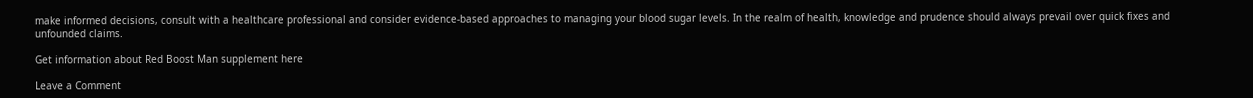make informed decisions, consult with a healthcare professional and consider evidence-based approaches to managing your blood sugar levels. In the realm of health, knowledge and prudence should always prevail over quick fixes and unfounded claims.

Get information about Red Boost Man supplement here

Leave a Comment